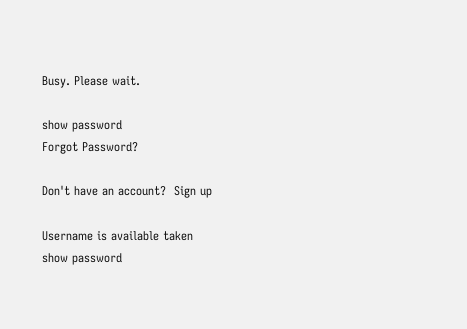Busy. Please wait.

show password
Forgot Password?

Don't have an account?  Sign up

Username is available taken
show password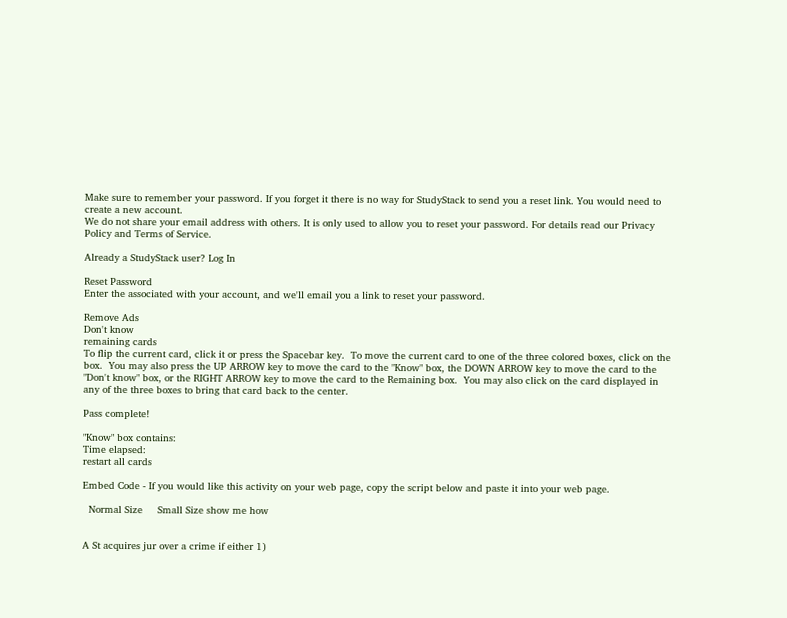Make sure to remember your password. If you forget it there is no way for StudyStack to send you a reset link. You would need to create a new account.
We do not share your email address with others. It is only used to allow you to reset your password. For details read our Privacy Policy and Terms of Service.

Already a StudyStack user? Log In

Reset Password
Enter the associated with your account, and we'll email you a link to reset your password.

Remove Ads
Don't know
remaining cards
To flip the current card, click it or press the Spacebar key.  To move the current card to one of the three colored boxes, click on the box.  You may also press the UP ARROW key to move the card to the "Know" box, the DOWN ARROW key to move the card to the "Don't know" box, or the RIGHT ARROW key to move the card to the Remaining box.  You may also click on the card displayed in any of the three boxes to bring that card back to the center.

Pass complete!

"Know" box contains:
Time elapsed:
restart all cards

Embed Code - If you would like this activity on your web page, copy the script below and paste it into your web page.

  Normal Size     Small Size show me how


A St acquires jur over a crime if either 1)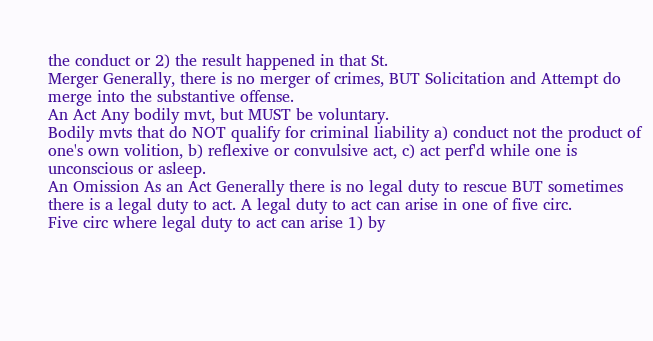the conduct or 2) the result happened in that St.
Merger Generally, there is no merger of crimes, BUT Solicitation and Attempt do merge into the substantive offense.
An Act Any bodily mvt, but MUST be voluntary.
Bodily mvts that do NOT qualify for criminal liability a) conduct not the product of one's own volition, b) reflexive or convulsive act, c) act perf'd while one is unconscious or asleep.
An Omission As an Act Generally there is no legal duty to rescue BUT sometimes there is a legal duty to act. A legal duty to act can arise in one of five circ.
Five circ where legal duty to act can arise 1) by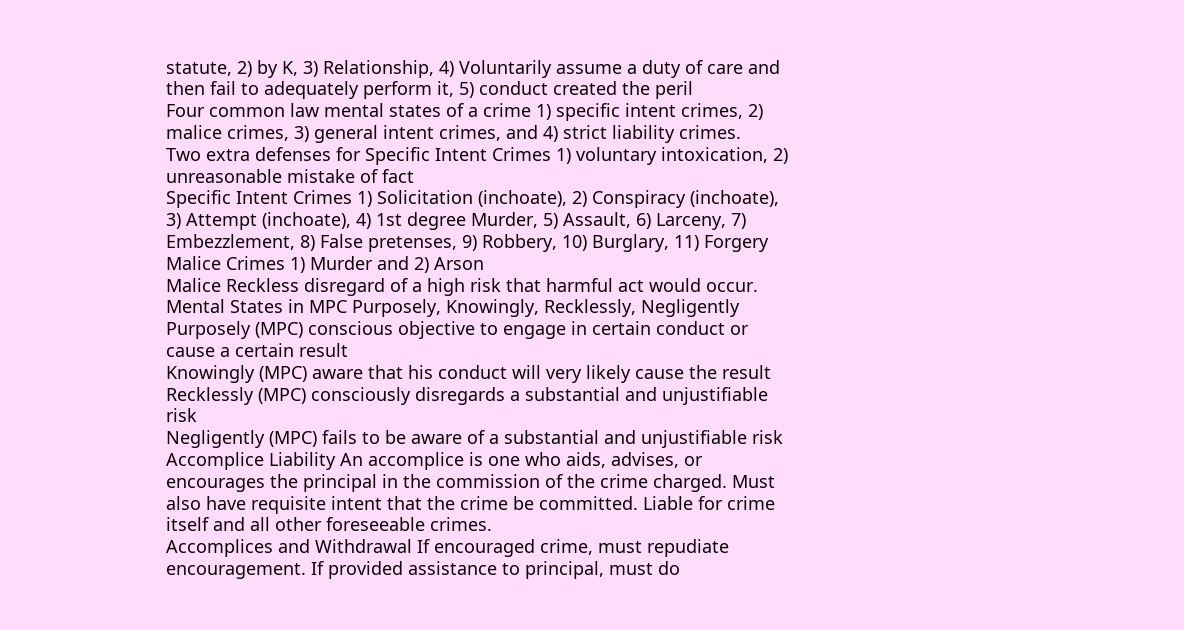statute, 2) by K, 3) Relationship, 4) Voluntarily assume a duty of care and then fail to adequately perform it, 5) conduct created the peril
Four common law mental states of a crime 1) specific intent crimes, 2) malice crimes, 3) general intent crimes, and 4) strict liability crimes.
Two extra defenses for Specific Intent Crimes 1) voluntary intoxication, 2) unreasonable mistake of fact
Specific Intent Crimes 1) Solicitation (inchoate), 2) Conspiracy (inchoate), 3) Attempt (inchoate), 4) 1st degree Murder, 5) Assault, 6) Larceny, 7) Embezzlement, 8) False pretenses, 9) Robbery, 10) Burglary, 11) Forgery
Malice Crimes 1) Murder and 2) Arson
Malice Reckless disregard of a high risk that harmful act would occur.
Mental States in MPC Purposely, Knowingly, Recklessly, Negligently
Purposely (MPC) conscious objective to engage in certain conduct or cause a certain result
Knowingly (MPC) aware that his conduct will very likely cause the result
Recklessly (MPC) consciously disregards a substantial and unjustifiable risk
Negligently (MPC) fails to be aware of a substantial and unjustifiable risk
Accomplice Liability An accomplice is one who aids, advises, or encourages the principal in the commission of the crime charged. Must also have requisite intent that the crime be committed. Liable for crime itself and all other foreseeable crimes.
Accomplices and Withdrawal If encouraged crime, must repudiate encouragement. If provided assistance to principal, must do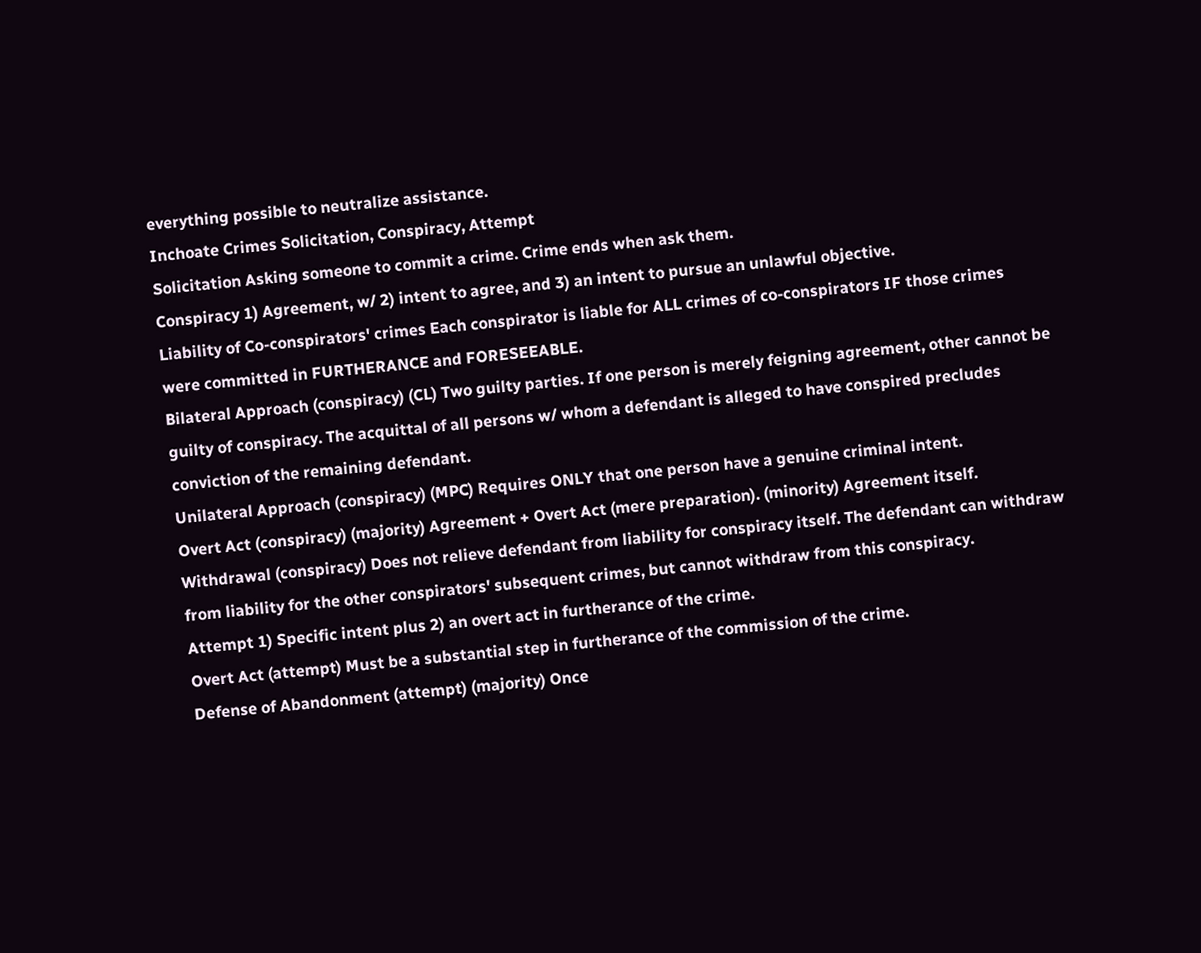everything possible to neutralize assistance.
Inchoate Crimes Solicitation, Conspiracy, Attempt
Solicitation Asking someone to commit a crime. Crime ends when ask them.
Conspiracy 1) Agreement, w/ 2) intent to agree, and 3) an intent to pursue an unlawful objective.
Liability of Co-conspirators' crimes Each conspirator is liable for ALL crimes of co-conspirators IF those crimes were committed in FURTHERANCE and FORESEEABLE.
Bilateral Approach (conspiracy) (CL) Two guilty parties. If one person is merely feigning agreement, other cannot be guilty of conspiracy. The acquittal of all persons w/ whom a defendant is alleged to have conspired precludes conviction of the remaining defendant.
Unilateral Approach (conspiracy) (MPC) Requires ONLY that one person have a genuine criminal intent.
Overt Act (conspiracy) (majority) Agreement + Overt Act (mere preparation). (minority) Agreement itself.
Withdrawal (conspiracy) Does not relieve defendant from liability for conspiracy itself. The defendant can withdraw from liability for the other conspirators' subsequent crimes, but cannot withdraw from this conspiracy.
Attempt 1) Specific intent plus 2) an overt act in furtherance of the crime.
Overt Act (attempt) Must be a substantial step in furtherance of the commission of the crime.
Defense of Abandonment (attempt) (majority) Once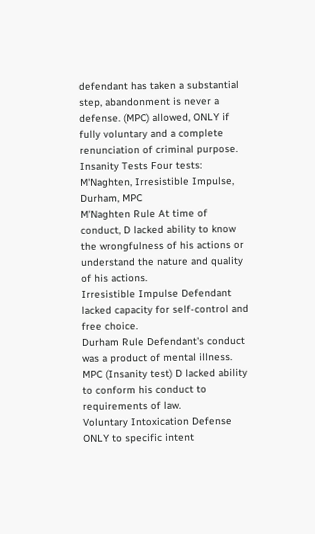defendant has taken a substantial step, abandonment is never a defense. (MPC) allowed, ONLY if fully voluntary and a complete renunciation of criminal purpose.
Insanity Tests Four tests: M'Naghten, Irresistible Impulse, Durham, MPC
M'Naghten Rule At time of conduct, D lacked ability to know the wrongfulness of his actions or understand the nature and quality of his actions.
Irresistible Impulse Defendant lacked capacity for self-control and free choice.
Durham Rule Defendant's conduct was a product of mental illness.
MPC (Insanity test) D lacked ability to conform his conduct to requirements of law.
Voluntary Intoxication Defense ONLY to specific intent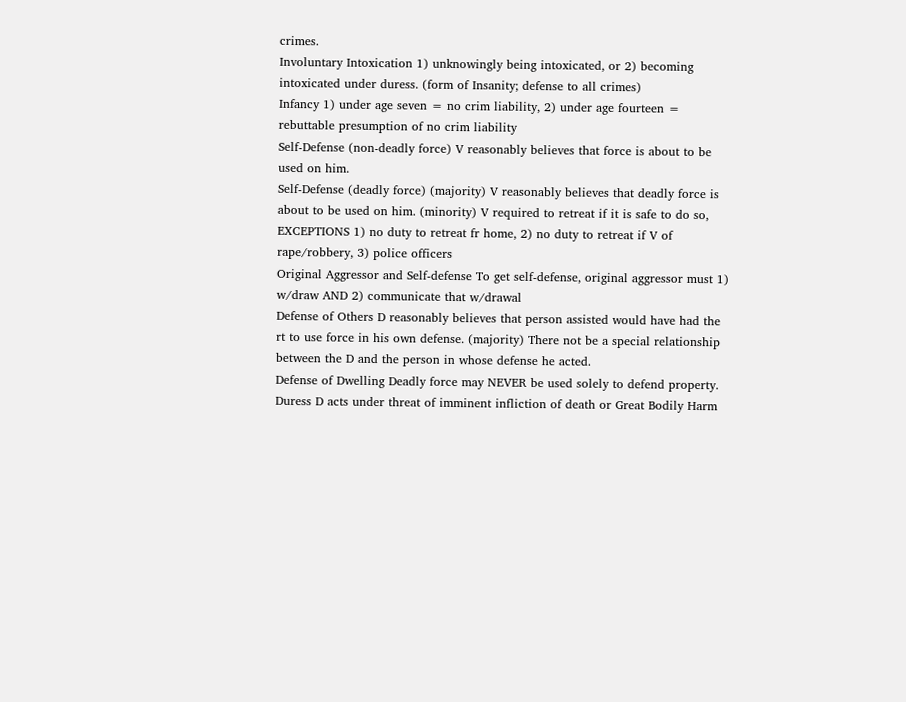crimes.
Involuntary Intoxication 1) unknowingly being intoxicated, or 2) becoming intoxicated under duress. (form of Insanity; defense to all crimes)
Infancy 1) under age seven = no crim liability, 2) under age fourteen = rebuttable presumption of no crim liability
Self-Defense (non-deadly force) V reasonably believes that force is about to be used on him.
Self-Defense (deadly force) (majority) V reasonably believes that deadly force is about to be used on him. (minority) V required to retreat if it is safe to do so, EXCEPTIONS 1) no duty to retreat fr home, 2) no duty to retreat if V of rape/robbery, 3) police officers
Original Aggressor and Self-defense To get self-defense, original aggressor must 1) w/draw AND 2) communicate that w/drawal
Defense of Others D reasonably believes that person assisted would have had the rt to use force in his own defense. (majority) There not be a special relationship between the D and the person in whose defense he acted.
Defense of Dwelling Deadly force may NEVER be used solely to defend property.
Duress D acts under threat of imminent infliction of death or Great Bodily Harm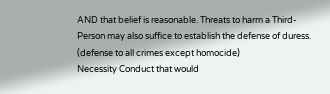AND that belief is reasonable. Threats to harm a Third-Person may also suffice to establish the defense of duress. (defense to all crimes except homocide)
Necessity Conduct that would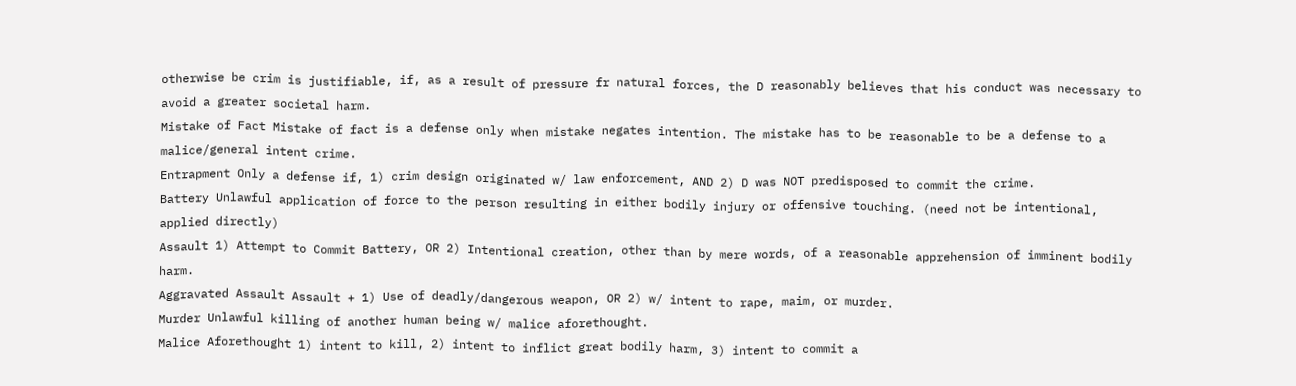otherwise be crim is justifiable, if, as a result of pressure fr natural forces, the D reasonably believes that his conduct was necessary to avoid a greater societal harm.
Mistake of Fact Mistake of fact is a defense only when mistake negates intention. The mistake has to be reasonable to be a defense to a malice/general intent crime.
Entrapment Only a defense if, 1) crim design originated w/ law enforcement, AND 2) D was NOT predisposed to commit the crime.
Battery Unlawful application of force to the person resulting in either bodily injury or offensive touching. (need not be intentional, applied directly)
Assault 1) Attempt to Commit Battery, OR 2) Intentional creation, other than by mere words, of a reasonable apprehension of imminent bodily harm.
Aggravated Assault Assault + 1) Use of deadly/dangerous weapon, OR 2) w/ intent to rape, maim, or murder.
Murder Unlawful killing of another human being w/ malice aforethought.
Malice Aforethought 1) intent to kill, 2) intent to inflict great bodily harm, 3) intent to commit a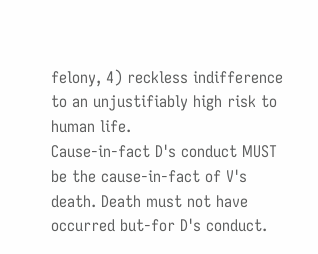felony, 4) reckless indifference to an unjustifiably high risk to human life.
Cause-in-fact D's conduct MUST be the cause-in-fact of V's death. Death must not have occurred but-for D's conduct.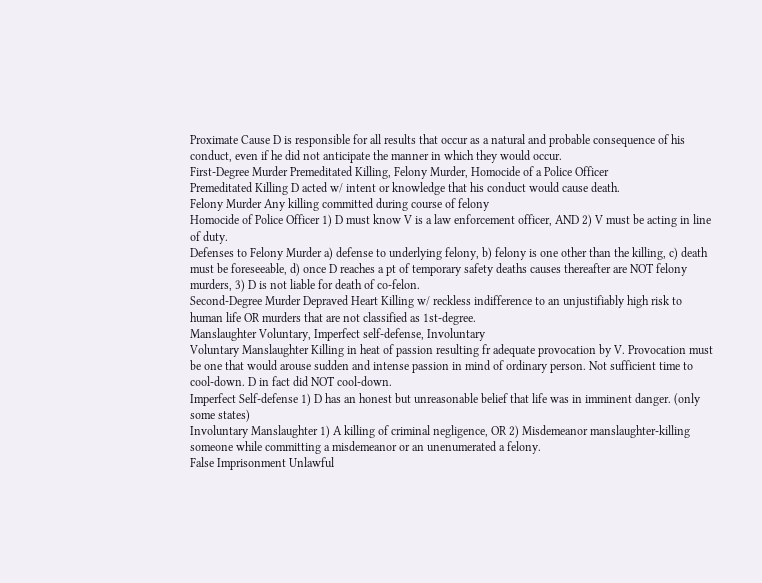Proximate Cause D is responsible for all results that occur as a natural and probable consequence of his conduct, even if he did not anticipate the manner in which they would occur.
First-Degree Murder Premeditated Killing, Felony Murder, Homocide of a Police Officer
Premeditated Killing D acted w/ intent or knowledge that his conduct would cause death.
Felony Murder Any killing committed during course of felony
Homocide of Police Officer 1) D must know V is a law enforcement officer, AND 2) V must be acting in line of duty.
Defenses to Felony Murder a) defense to underlying felony, b) felony is one other than the killing, c) death must be foreseeable, d) once D reaches a pt of temporary safety deaths causes thereafter are NOT felony murders, 3) D is not liable for death of co-felon.
Second-Degree Murder Depraved Heart Killing w/ reckless indifference to an unjustifiably high risk to human life OR murders that are not classified as 1st-degree.
Manslaughter Voluntary, Imperfect self-defense, Involuntary
Voluntary Manslaughter Killing in heat of passion resulting fr adequate provocation by V. Provocation must be one that would arouse sudden and intense passion in mind of ordinary person. Not sufficient time to cool-down. D in fact did NOT cool-down.
Imperfect Self-defense 1) D has an honest but unreasonable belief that life was in imminent danger. (only some states)
Involuntary Manslaughter 1) A killing of criminal negligence, OR 2) Misdemeanor manslaughter-killing someone while committing a misdemeanor or an unenumerated a felony.
False Imprisonment Unlawful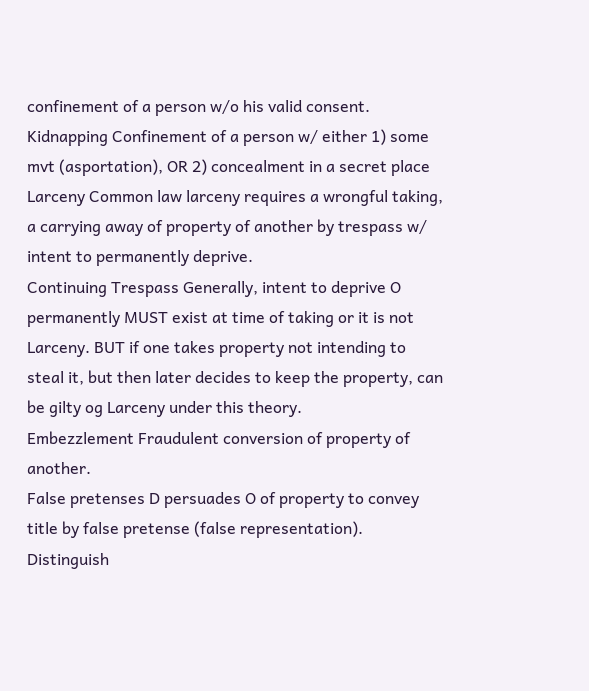confinement of a person w/o his valid consent.
Kidnapping Confinement of a person w/ either 1) some mvt (asportation), OR 2) concealment in a secret place
Larceny Common law larceny requires a wrongful taking, a carrying away of property of another by trespass w/ intent to permanently deprive.
Continuing Trespass Generally, intent to deprive O permanently MUST exist at time of taking or it is not Larceny. BUT if one takes property not intending to steal it, but then later decides to keep the property, can be gilty og Larceny under this theory.
Embezzlement Fraudulent conversion of property of another.
False pretenses D persuades O of property to convey title by false pretense (false representation). Distinguish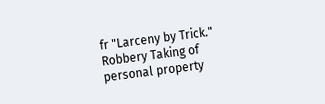fr "Larceny by Trick."
Robbery Taking of personal property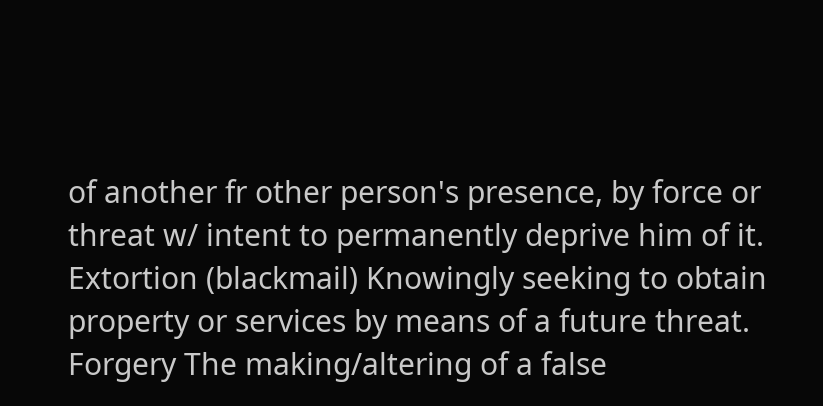of another fr other person's presence, by force or threat w/ intent to permanently deprive him of it.
Extortion (blackmail) Knowingly seeking to obtain property or services by means of a future threat.
Forgery The making/altering of a false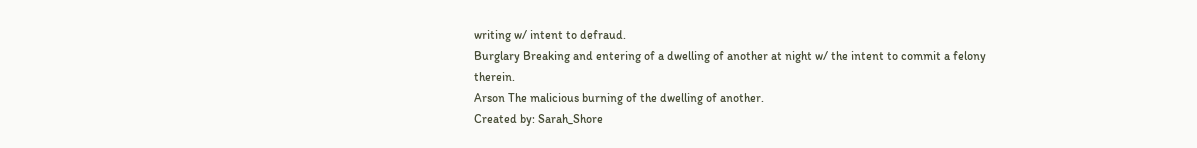writing w/ intent to defraud.
Burglary Breaking and entering of a dwelling of another at night w/ the intent to commit a felony therein.
Arson The malicious burning of the dwelling of another.
Created by: Sarah_Shore